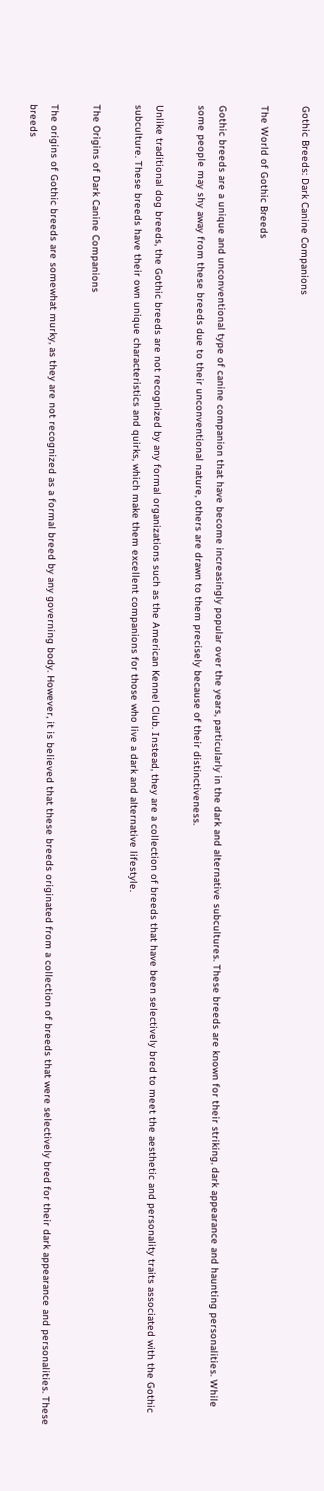Gothic Breeds: Dark Canine Companions

The World of Gothic Breeds

Gothic breeds are a unique and unconventional type of canine companion that have become increasingly popular over the years, particularly in the dark and alternative subcultures. These breeds are known for their striking, dark appearance and haunting personalities. While some people may shy away from these breeds due to their unconventional nature, others are drawn to them precisely because of their distinctiveness.

Unlike traditional dog breeds, the Gothic breeds are not recognized by any formal organizations such as the American Kennel Club. Instead, they are a collection of breeds that have been selectively bred to meet the aesthetic and personality traits associated with the Gothic subculture. These breeds have their own unique characteristics and quirks, which make them excellent companions for those who live a dark and alternative lifestyle.

The Origins of Dark Canine Companions

The origins of Gothic breeds are somewhat murky, as they are not recognized as a formal breed by any governing body. However, it is believed that these breeds originated from a collection of breeds that were selectively bred for their dark appearance and personalities. These breeds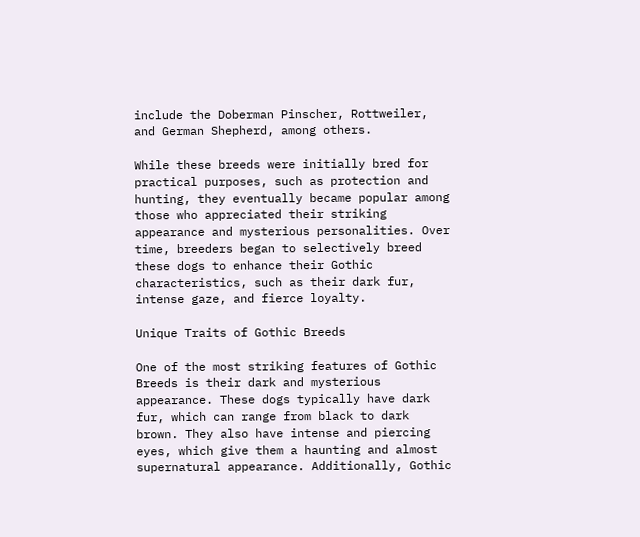include the Doberman Pinscher, Rottweiler, and German Shepherd, among others.

While these breeds were initially bred for practical purposes, such as protection and hunting, they eventually became popular among those who appreciated their striking appearance and mysterious personalities. Over time, breeders began to selectively breed these dogs to enhance their Gothic characteristics, such as their dark fur, intense gaze, and fierce loyalty.

Unique Traits of Gothic Breeds

One of the most striking features of Gothic Breeds is their dark and mysterious appearance. These dogs typically have dark fur, which can range from black to dark brown. They also have intense and piercing eyes, which give them a haunting and almost supernatural appearance. Additionally, Gothic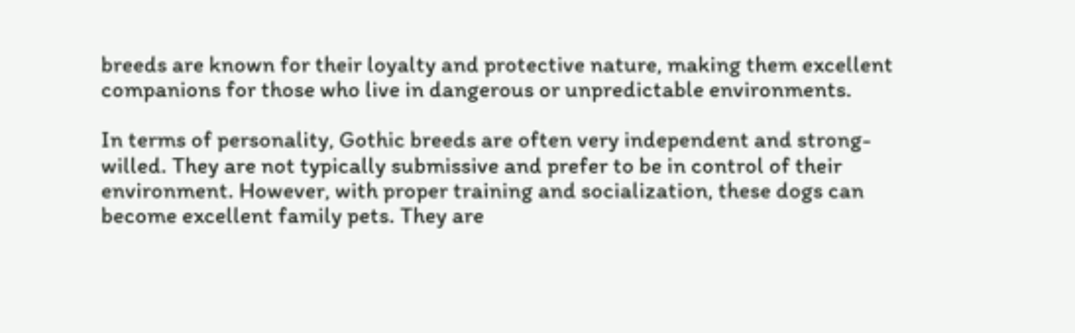breeds are known for their loyalty and protective nature, making them excellent companions for those who live in dangerous or unpredictable environments.

In terms of personality, Gothic breeds are often very independent and strong-willed. They are not typically submissive and prefer to be in control of their environment. However, with proper training and socialization, these dogs can become excellent family pets. They are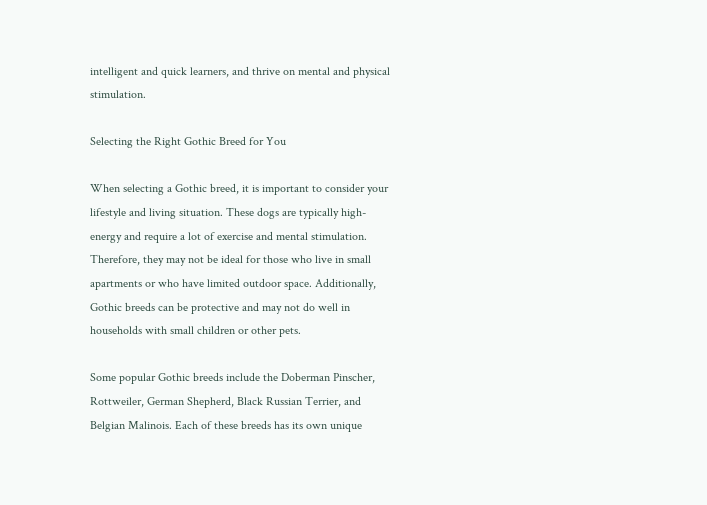intelligent and quick learners, and thrive on mental and physical stimulation.

Selecting the Right Gothic Breed for You

When selecting a Gothic breed, it is important to consider your lifestyle and living situation. These dogs are typically high-energy and require a lot of exercise and mental stimulation. Therefore, they may not be ideal for those who live in small apartments or who have limited outdoor space. Additionally, Gothic breeds can be protective and may not do well in households with small children or other pets.

Some popular Gothic breeds include the Doberman Pinscher, Rottweiler, German Shepherd, Black Russian Terrier, and Belgian Malinois. Each of these breeds has its own unique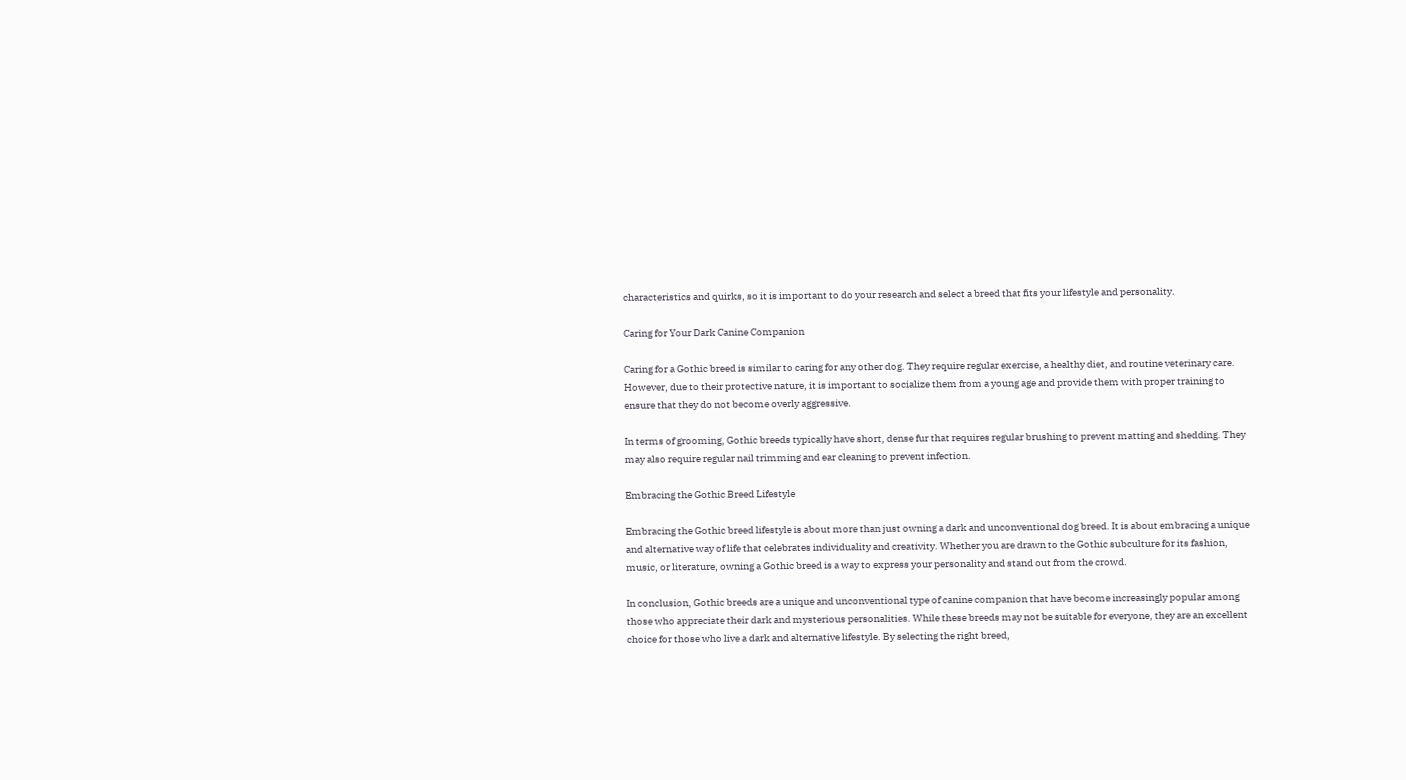characteristics and quirks, so it is important to do your research and select a breed that fits your lifestyle and personality.

Caring for Your Dark Canine Companion

Caring for a Gothic breed is similar to caring for any other dog. They require regular exercise, a healthy diet, and routine veterinary care. However, due to their protective nature, it is important to socialize them from a young age and provide them with proper training to ensure that they do not become overly aggressive.

In terms of grooming, Gothic breeds typically have short, dense fur that requires regular brushing to prevent matting and shedding. They may also require regular nail trimming and ear cleaning to prevent infection.

Embracing the Gothic Breed Lifestyle

Embracing the Gothic breed lifestyle is about more than just owning a dark and unconventional dog breed. It is about embracing a unique and alternative way of life that celebrates individuality and creativity. Whether you are drawn to the Gothic subculture for its fashion, music, or literature, owning a Gothic breed is a way to express your personality and stand out from the crowd.

In conclusion, Gothic breeds are a unique and unconventional type of canine companion that have become increasingly popular among those who appreciate their dark and mysterious personalities. While these breeds may not be suitable for everyone, they are an excellent choice for those who live a dark and alternative lifestyle. By selecting the right breed,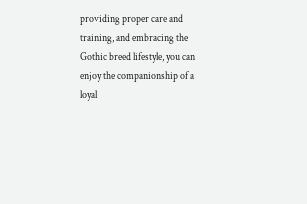providing proper care and training, and embracing the Gothic breed lifestyle, you can enjoy the companionship of a loyal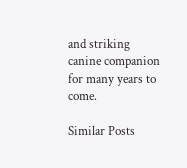and striking canine companion for many years to come.

Similar Posts